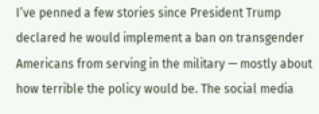I’ve penned a few stories since President Trump declared he would implement a ban on transgender Americans from serving in the military — mostly about how terrible the policy would be. The social media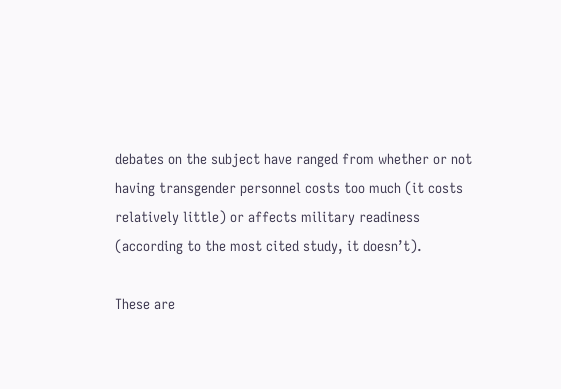debates on the subject have ranged from whether or not having transgender personnel costs too much (it costs relatively little) or affects military readiness (according to the most cited study, it doesn’t).

These are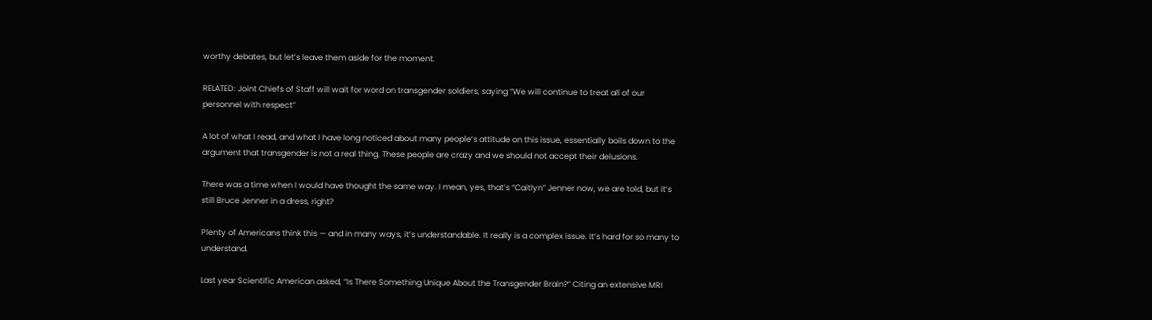worthy debates, but let’s leave them aside for the moment.

RELATED: Joint Chiefs of Staff will wait for word on transgender soldiers, saying “We will continue to treat all of our personnel with respect”

A lot of what I read, and what I have long noticed about many people’s attitude on this issue, essentially boils down to the argument that transgender is not a real thing. These people are crazy and we should not accept their delusions.

There was a time when I would have thought the same way. I mean, yes, that’s “Caitlyn” Jenner now, we are told, but it’s still Bruce Jenner in a dress, right?

Plenty of Americans think this — and in many ways, it’s understandable. It really is a complex issue. It’s hard for so many to understand.

Last year Scientific American asked, “Is There Something Unique About the Transgender Brain?” Citing an extensive MRI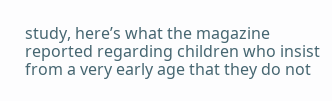study, here’s what the magazine reported regarding children who insist from a very early age that they do not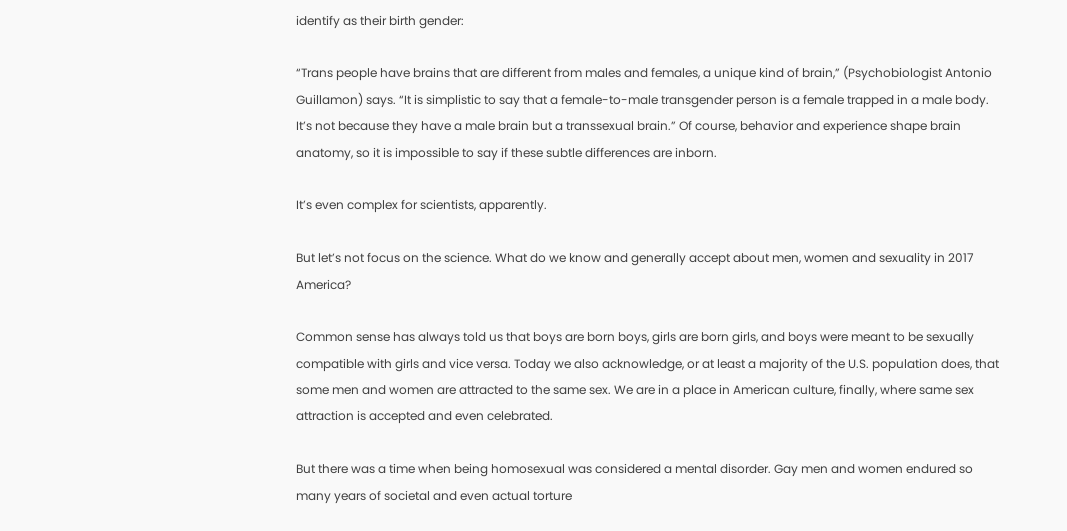identify as their birth gender:

“Trans people have brains that are different from males and females, a unique kind of brain,” (Psychobiologist Antonio Guillamon) says. “It is simplistic to say that a female-to-male transgender person is a female trapped in a male body. It’s not because they have a male brain but a transsexual brain.” Of course, behavior and experience shape brain anatomy, so it is impossible to say if these subtle differences are inborn.

It’s even complex for scientists, apparently.

But let’s not focus on the science. What do we know and generally accept about men, women and sexuality in 2017 America?

Common sense has always told us that boys are born boys, girls are born girls, and boys were meant to be sexually compatible with girls and vice versa. Today we also acknowledge, or at least a majority of the U.S. population does, that some men and women are attracted to the same sex. We are in a place in American culture, finally, where same sex attraction is accepted and even celebrated.

But there was a time when being homosexual was considered a mental disorder. Gay men and women endured so many years of societal and even actual torture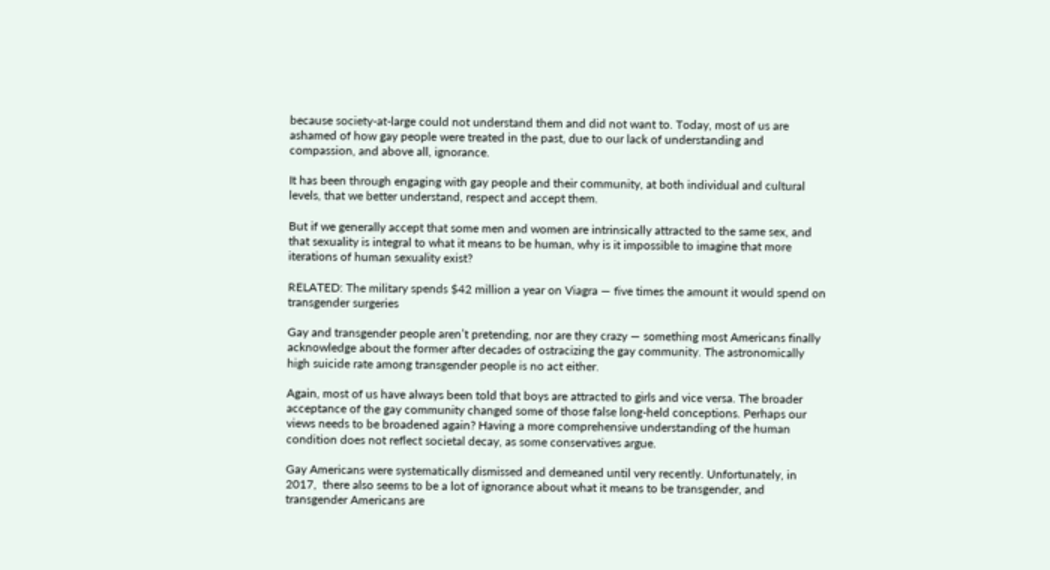because society-at-large could not understand them and did not want to. Today, most of us are ashamed of how gay people were treated in the past, due to our lack of understanding and compassion, and above all, ignorance.

It has been through engaging with gay people and their community, at both individual and cultural levels, that we better understand, respect and accept them.

But if we generally accept that some men and women are intrinsically attracted to the same sex, and that sexuality is integral to what it means to be human, why is it impossible to imagine that more iterations of human sexuality exist?

RELATED: The military spends $42 million a year on Viagra — five times the amount it would spend on transgender surgeries

Gay and transgender people aren’t pretending, nor are they crazy — something most Americans finally acknowledge about the former after decades of ostracizing the gay community. The astronomically high suicide rate among transgender people is no act either.

Again, most of us have always been told that boys are attracted to girls and vice versa. The broader acceptance of the gay community changed some of those false long-held conceptions. Perhaps our views needs to be broadened again? Having a more comprehensive understanding of the human condition does not reflect societal decay, as some conservatives argue.

Gay Americans were systematically dismissed and demeaned until very recently. Unfortunately, in 2017,  there also seems to be a lot of ignorance about what it means to be transgender, and transgender Americans are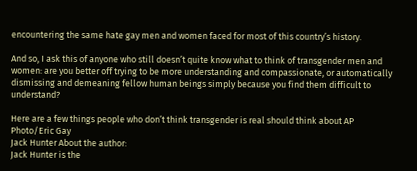encountering the same hate gay men and women faced for most of this country’s history.

And so, I ask this of anyone who still doesn’t quite know what to think of transgender men and women: are you better off trying to be more understanding and compassionate, or automatically dismissing and demeaning fellow human beings simply because you find them difficult to understand?

Here are a few things people who don’t think transgender is real should think about AP Photo/Eric Gay
Jack Hunter About the author:
Jack Hunter is the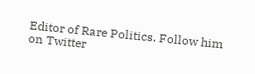Editor of Rare Politics. Follow him on Twitter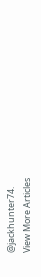@jackhunter74.
View More Articles